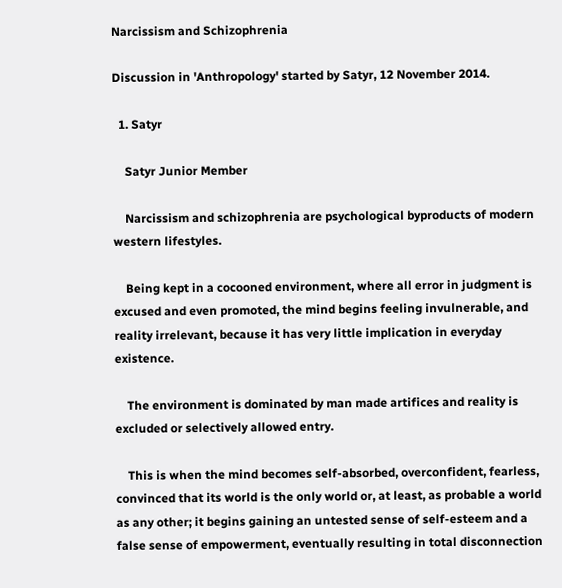Narcissism and Schizophrenia

Discussion in 'Anthropology' started by Satyr, 12 November 2014.

  1. Satyr

    Satyr Junior Member

    Narcissism and schizophrenia are psychological byproducts of modern western lifestyles.

    Being kept in a cocooned environment, where all error in judgment is excused and even promoted, the mind begins feeling invulnerable, and reality irrelevant, because it has very little implication in everyday existence.

    The environment is dominated by man made artifices and reality is excluded or selectively allowed entry.

    This is when the mind becomes self-absorbed, overconfident, fearless, convinced that its world is the only world or, at least, as probable a world as any other; it begins gaining an untested sense of self-esteem and a false sense of empowerment, eventually resulting in total disconnection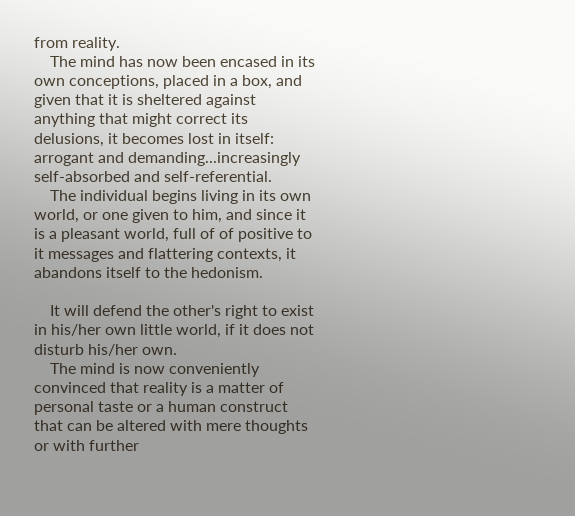from reality.
    The mind has now been encased in its own conceptions, placed in a box, and given that it is sheltered against anything that might correct its delusions, it becomes lost in itself: arrogant and demanding...increasingly self-absorbed and self-referential.
    The individual begins living in its own world, or one given to him, and since it is a pleasant world, full of of positive to it messages and flattering contexts, it abandons itself to the hedonism.

    It will defend the other's right to exist in his/her own little world, if it does not disturb his/her own.
    The mind is now conveniently convinced that reality is a matter of personal taste or a human construct that can be altered with mere thoughts or with further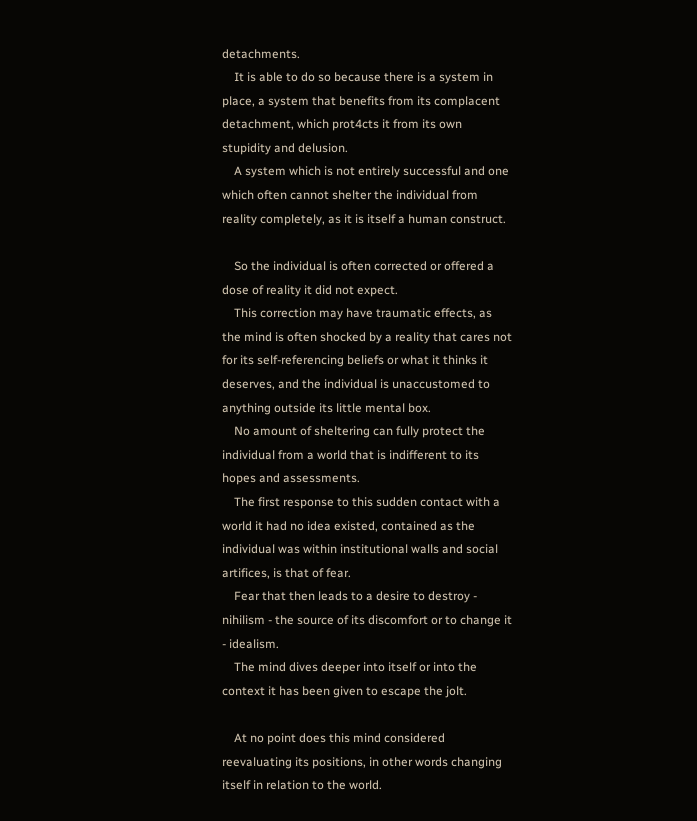detachments.
    It is able to do so because there is a system in place, a system that benefits from its complacent detachment, which prot4cts it from its own stupidity and delusion.
    A system which is not entirely successful and one which often cannot shelter the individual from reality completely, as it is itself a human construct.

    So the individual is often corrected or offered a dose of reality it did not expect.
    This correction may have traumatic effects, as the mind is often shocked by a reality that cares not for its self-referencing beliefs or what it thinks it deserves, and the individual is unaccustomed to anything outside its little mental box.
    No amount of sheltering can fully protect the individual from a world that is indifferent to its hopes and assessments.
    The first response to this sudden contact with a world it had no idea existed, contained as the individual was within institutional walls and social artifices, is that of fear.
    Fear that then leads to a desire to destroy - nihilism - the source of its discomfort or to change it - idealism.
    The mind dives deeper into itself or into the context it has been given to escape the jolt.

    At no point does this mind considered reevaluating its positions, in other words changing itself in relation to the world.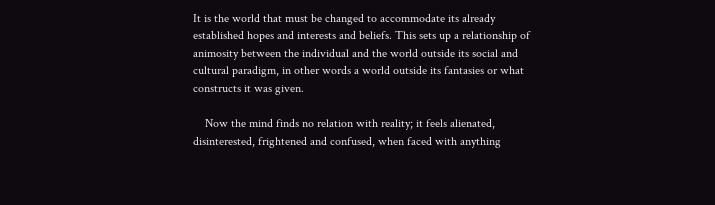It is the world that must be changed to accommodate its already established hopes and interests and beliefs. This sets up a relationship of animosity between the individual and the world outside its social and cultural paradigm, in other words a world outside its fantasies or what constructs it was given.

    Now the mind finds no relation with reality; it feels alienated, disinterested, frightened and confused, when faced with anything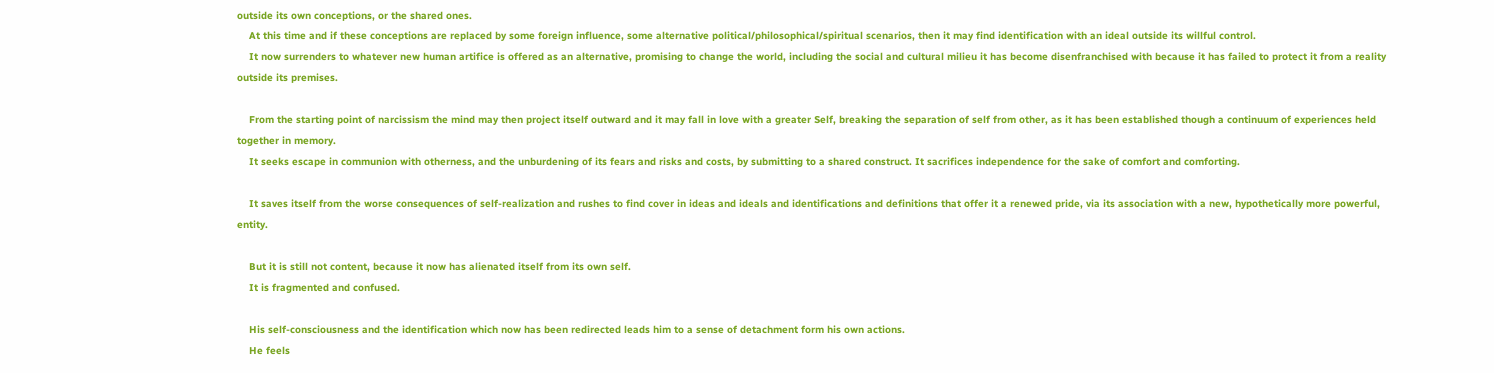outside its own conceptions, or the shared ones.
    At this time and if these conceptions are replaced by some foreign influence, some alternative political/philosophical/spiritual scenarios, then it may find identification with an ideal outside its willful control.
    It now surrenders to whatever new human artifice is offered as an alternative, promising to change the world, including the social and cultural milieu it has become disenfranchised with because it has failed to protect it from a reality outside its premises.

    From the starting point of narcissism the mind may then project itself outward and it may fall in love with a greater Self, breaking the separation of self from other, as it has been established though a continuum of experiences held together in memory.
    It seeks escape in communion with otherness, and the unburdening of its fears and risks and costs, by submitting to a shared construct. It sacrifices independence for the sake of comfort and comforting.

    It saves itself from the worse consequences of self-realization and rushes to find cover in ideas and ideals and identifications and definitions that offer it a renewed pride, via its association with a new, hypothetically more powerful, entity.

    But it is still not content, because it now has alienated itself from its own self.
    It is fragmented and confused.

    His self-consciousness and the identification which now has been redirected leads him to a sense of detachment form his own actions.
    He feels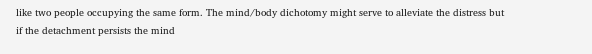like two people occupying the same form. The mind/body dichotomy might serve to alleviate the distress but if the detachment persists the mind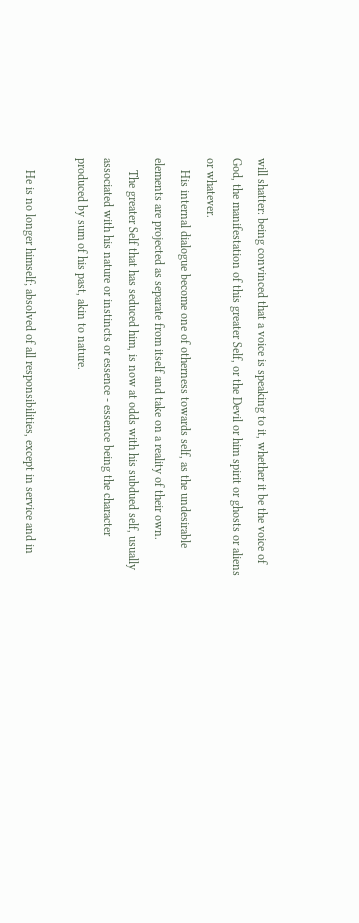will shatter: being convinced that a voice is speaking to it, whether it be the voice of God, the manifestation of this greater Self, or the Devil or him spirit or ghosts or aliens or whatever.
    His internal dialogue become one of otherness towards self, as the undesirable elements are projected as separate from itself and take on a reality of their own.
    The greater Self that has seduced him, is now at odds with his subdued self, usually associated with his nature or instincts or essence - essence being the character produced by sum of his past, akin to nature.

    He is no longer himself; absolved of all responsibilities, except in service and in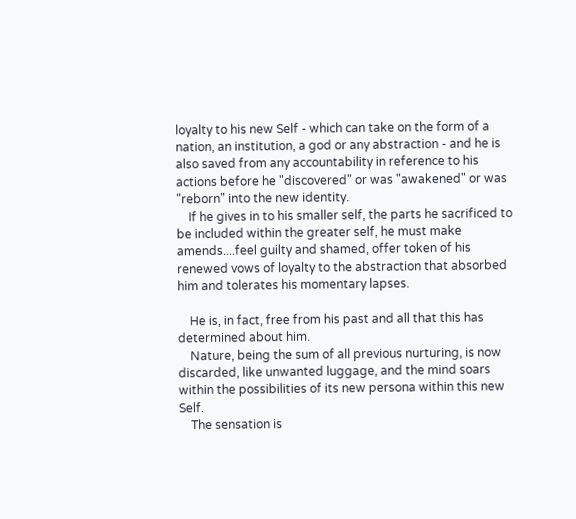loyalty to his new Self - which can take on the form of a nation, an institution, a god or any abstraction - and he is also saved from any accountability in reference to his actions before he "discovered" or was "awakened" or was "reborn" into the new identity.
    If he gives in to his smaller self, the parts he sacrificed to be included within the greater self, he must make amends....feel guilty and shamed, offer token of his renewed vows of loyalty to the abstraction that absorbed him and tolerates his momentary lapses.

    He is, in fact, free from his past and all that this has determined about him.
    Nature, being the sum of all previous nurturing, is now discarded, like unwanted luggage, and the mind soars within the possibilities of its new persona within this new Self.
    The sensation is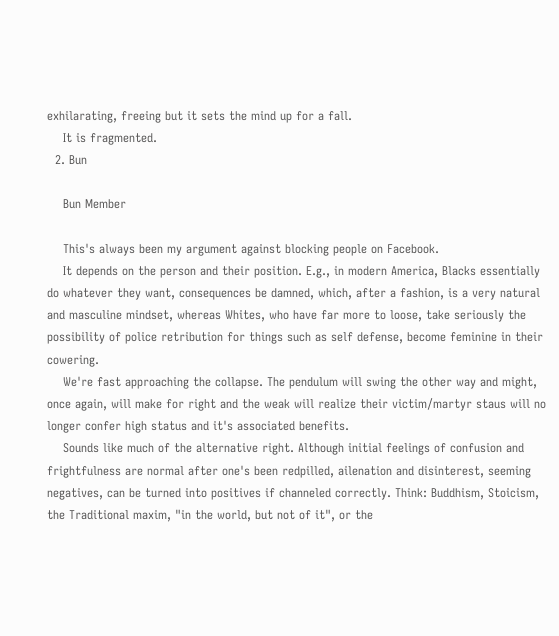exhilarating, freeing but it sets the mind up for a fall.
    It is fragmented.
  2. Bun

    Bun Member

    This's always been my argument against blocking people on Facebook.
    It depends on the person and their position. E.g., in modern America, Blacks essentially do whatever they want, consequences be damned, which, after a fashion, is a very natural and masculine mindset, whereas Whites, who have far more to loose, take seriously the possibility of police retribution for things such as self defense, become feminine in their cowering.
    We're fast approaching the collapse. The pendulum will swing the other way and might, once again, will make for right and the weak will realize their victim/martyr staus will no longer confer high status and it's associated benefits.
    Sounds like much of the alternative right. Although initial feelings of confusion and frightfulness are normal after one's been redpilled, ailenation and disinterest, seeming negatives, can be turned into positives if channeled correctly. Think: Buddhism, Stoicism, the Traditional maxim, "in the world, but not of it", or the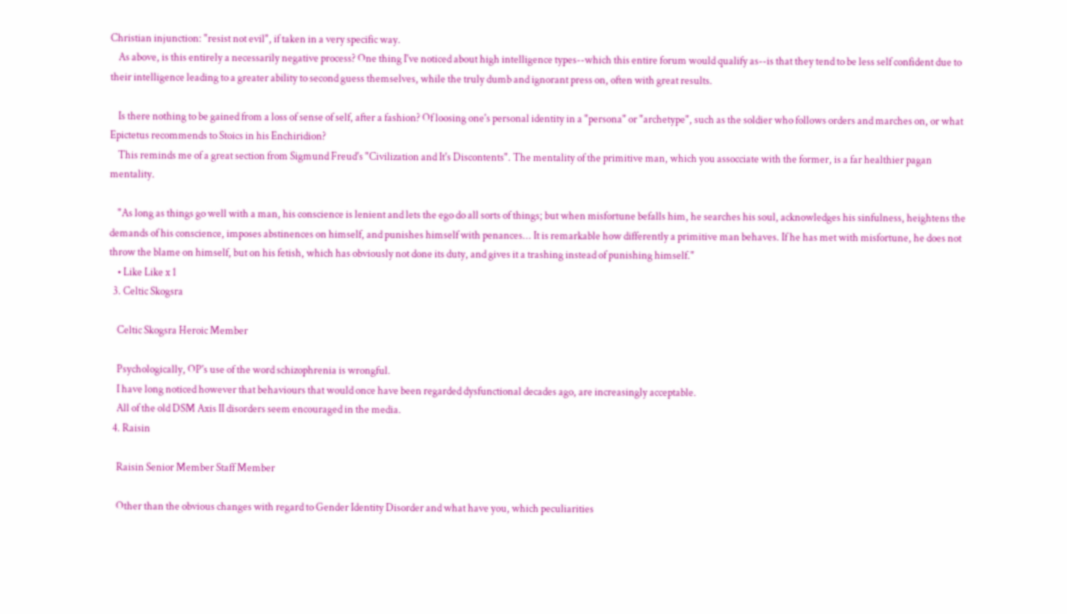Christian injunction: "resist not evil", if taken in a very specific way.
    As above, is this entirely a necessarily negative process? One thing I've noticed about high intelligence types--which this entire forum would qualify as--is that they tend to be less self confident due to their intelligence leading to a greater ability to second guess themselves, while the truly dumb and ignorant press on, often with great results.

    Is there nothing to be gained from a loss of sense of self, after a fashion? Of loosing one's personal identity in a "persona" or "archetype", such as the soldier who follows orders and marches on, or what Epictetus recommends to Stoics in his Enchiridion?
    This reminds me of a great section from Sigmund Freud's "Civilization and It's Discontents". The mentality of the primitive man, which you assocciate with the former, is a far healthier pagan mentality.

    "As long as things go well with a man, his conscience is lenient and lets the ego do all sorts of things; but when misfortune befalls him, he searches his soul, acknowledges his sinfulness, heightens the demands of his conscience, imposes abstinences on himself, and punishes himself with penances... It is remarkable how differently a primitive man behaves. If he has met with misfortune, he does not throw the blame on himself, but on his fetish, which has obviously not done its duty, and gives it a trashing instead of punishing himself."
    • Like Like x 1
  3. Celtic Skogsra

    Celtic Skogsra Heroic Member

    Psychologically, OP's use of the word schizophrenia is wrongful.
    I have long noticed however that behaviours that would once have been regarded dysfunctional decades ago, are increasingly acceptable.
    All of the old DSM Axis II disorders seem encouraged in the media.
  4. Raisin

    Raisin Senior Member Staff Member

    Other than the obvious changes with regard to Gender Identity Disorder and what have you, which peculiarities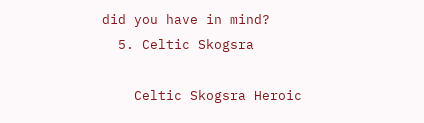did you have in mind?
  5. Celtic Skogsra

    Celtic Skogsra Heroic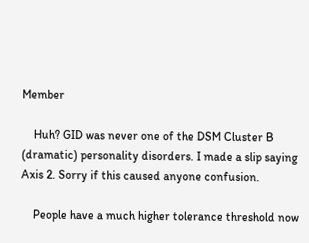Member

    Huh? GID was never one of the DSM Cluster B (dramatic) personality disorders. I made a slip saying Axis 2. Sorry if this caused anyone confusion.

    People have a much higher tolerance threshold now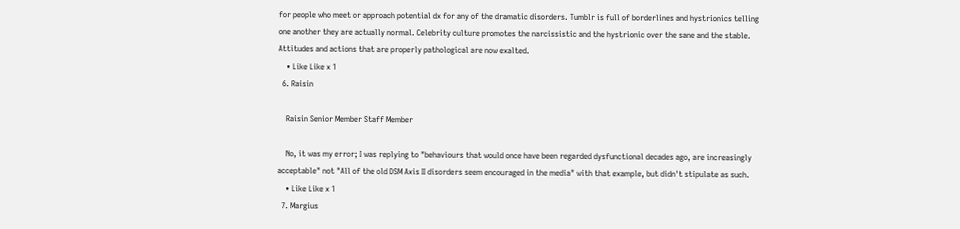for people who meet or approach potential dx for any of the dramatic disorders. Tumblr is full of borderlines and hystrionics telling one another they are actually normal. Celebrity culture promotes the narcissistic and the hystrionic over the sane and the stable. Attitudes and actions that are properly pathological are now exalted.
    • Like Like x 1
  6. Raisin

    Raisin Senior Member Staff Member

    No, it was my error; I was replying to "behaviours that would once have been regarded dysfunctional decades ago, are increasingly acceptable" not "All of the old DSM Axis II disorders seem encouraged in the media" with that example, but didn't stipulate as such.
    • Like Like x 1
  7. Margius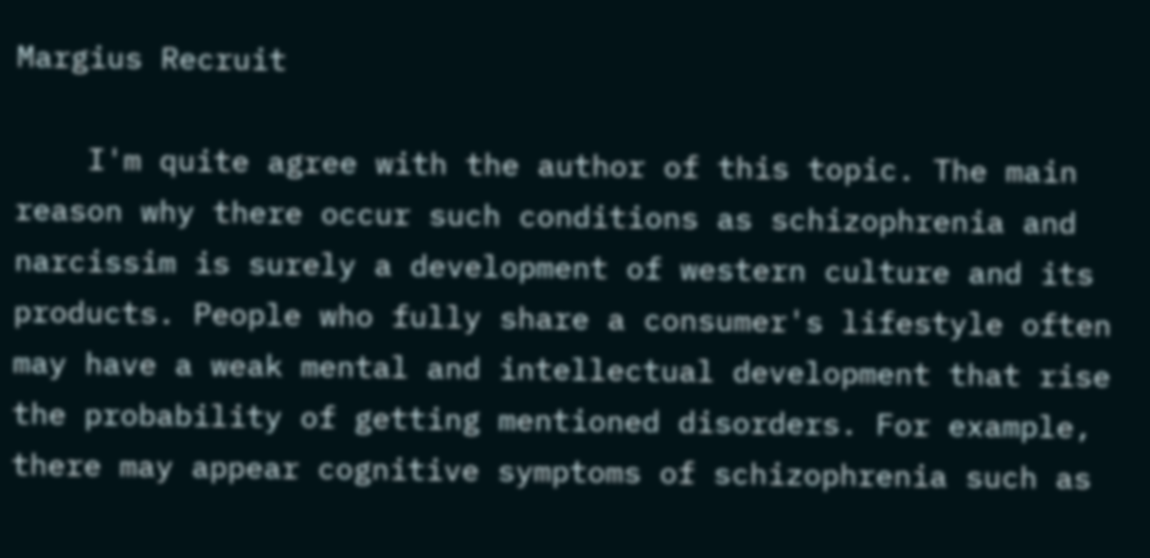Margius Recruit

    I'm quite agree with the author of this topic. The main reason why there occur such conditions as schizophrenia and narcissim is surely a development of western culture and its products. People who fully share a consumer's lifestyle often may have a weak mental and intellectual development that rise the probability of getting mentioned disorders. For example, there may appear cognitive symptoms of schizophrenia such as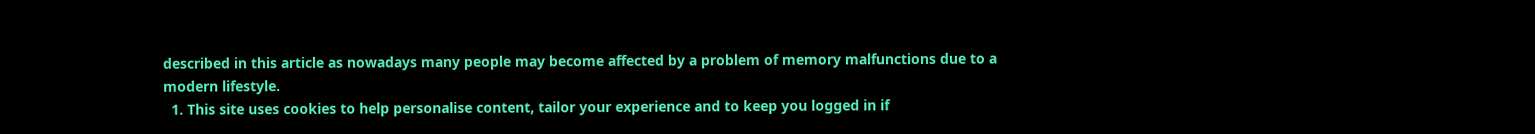described in this article as nowadays many people may become affected by a problem of memory malfunctions due to a modern lifestyle.
  1. This site uses cookies to help personalise content, tailor your experience and to keep you logged in if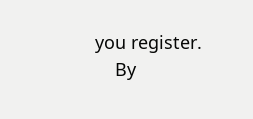you register.
    By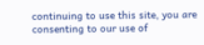continuing to use this site, you are consenting to our use of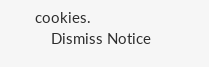cookies.
    Dismiss Notice